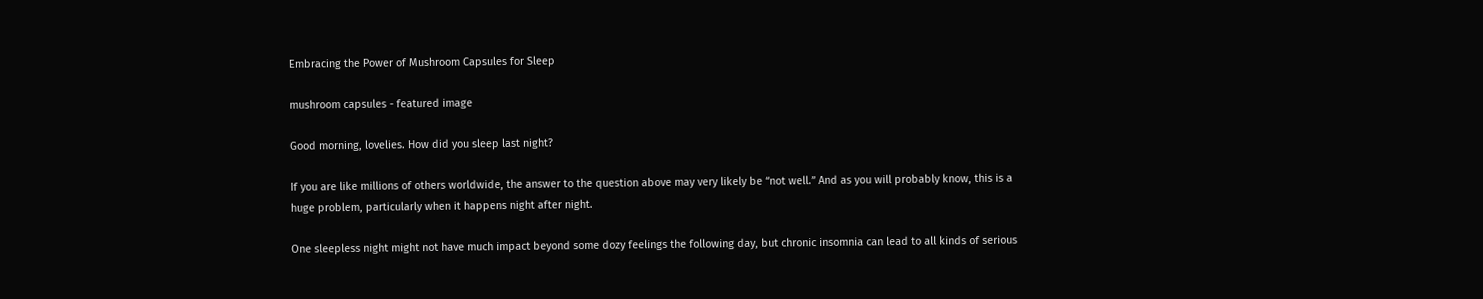Embracing the Power of Mushroom Capsules for Sleep

mushroom capsules - featured image

Good morning, lovelies. How did you sleep last night?

If you are like millions of others worldwide, the answer to the question above may very likely be “not well.” And as you will probably know, this is a huge problem, particularly when it happens night after night.

One sleepless night might not have much impact beyond some dozy feelings the following day, but chronic insomnia can lead to all kinds of serious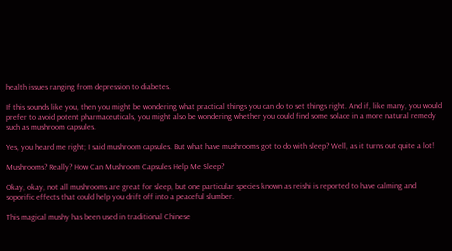health issues ranging from depression to diabetes.

If this sounds like you, then you might be wondering what practical things you can do to set things right. And if, like many, you would prefer to avoid potent pharmaceuticals, you might also be wondering whether you could find some solace in a more natural remedy such as mushroom capsules.

Yes, you heard me right; I said mushroom capsules. But what have mushrooms got to do with sleep? Well, as it turns out quite a lot!

Mushrooms? Really? How Can Mushroom Capsules Help Me Sleep?

Okay, okay, not all mushrooms are great for sleep, but one particular species known as reishi is reported to have calming and soporific effects that could help you drift off into a peaceful slumber.

This magical mushy has been used in traditional Chinese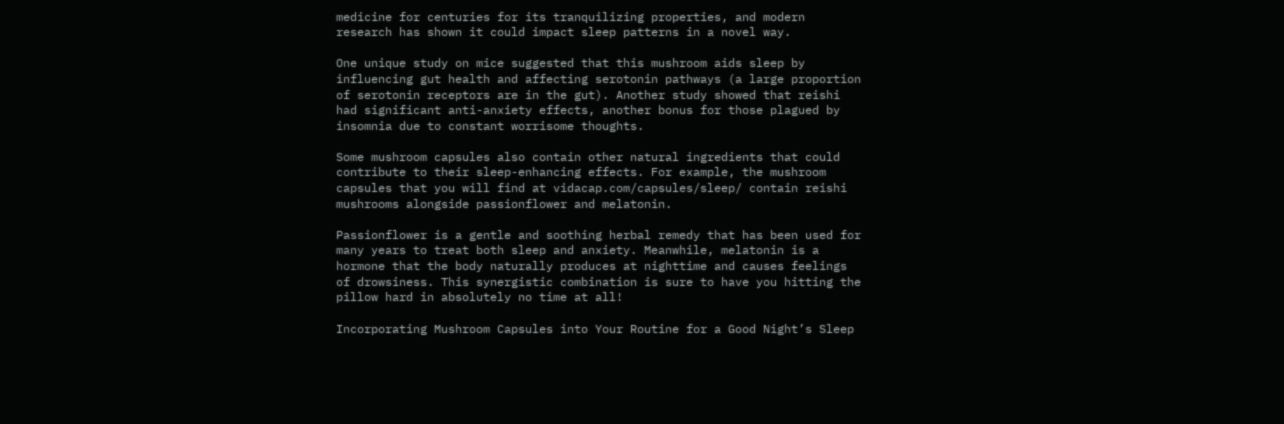medicine for centuries for its tranquilizing properties, and modern research has shown it could impact sleep patterns in a novel way.

One unique study on mice suggested that this mushroom aids sleep by influencing gut health and affecting serotonin pathways (a large proportion of serotonin receptors are in the gut). Another study showed that reishi had significant anti-anxiety effects, another bonus for those plagued by insomnia due to constant worrisome thoughts.

Some mushroom capsules also contain other natural ingredients that could contribute to their sleep-enhancing effects. For example, the mushroom capsules that you will find at vidacap.com/capsules/sleep/ contain reishi mushrooms alongside passionflower and melatonin.

Passionflower is a gentle and soothing herbal remedy that has been used for many years to treat both sleep and anxiety. Meanwhile, melatonin is a hormone that the body naturally produces at nighttime and causes feelings of drowsiness. This synergistic combination is sure to have you hitting the pillow hard in absolutely no time at all!

Incorporating Mushroom Capsules into Your Routine for a Good Night’s Sleep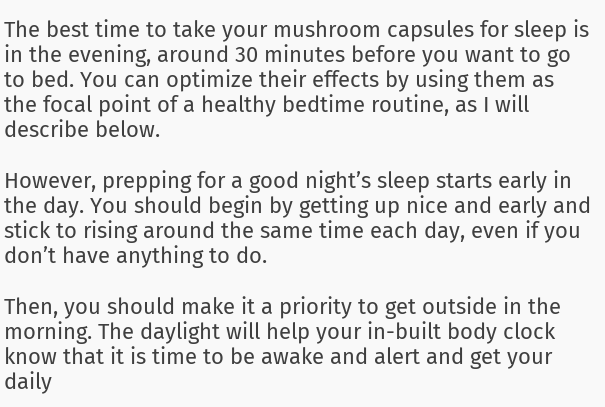The best time to take your mushroom capsules for sleep is in the evening, around 30 minutes before you want to go to bed. You can optimize their effects by using them as the focal point of a healthy bedtime routine, as I will describe below.

However, prepping for a good night’s sleep starts early in the day. You should begin by getting up nice and early and stick to rising around the same time each day, even if you don’t have anything to do.

Then, you should make it a priority to get outside in the morning. The daylight will help your in-built body clock know that it is time to be awake and alert and get your daily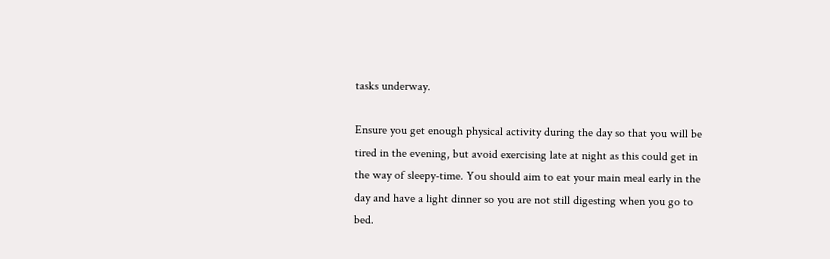tasks underway.

Ensure you get enough physical activity during the day so that you will be tired in the evening, but avoid exercising late at night as this could get in the way of sleepy-time. You should aim to eat your main meal early in the day and have a light dinner so you are not still digesting when you go to bed.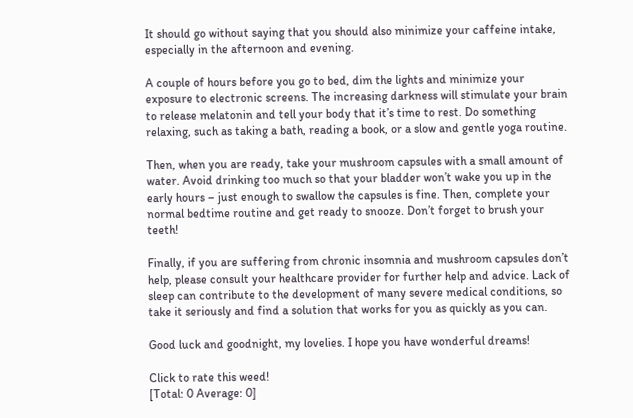It should go without saying that you should also minimize your caffeine intake, especially in the afternoon and evening.

A couple of hours before you go to bed, dim the lights and minimize your exposure to electronic screens. The increasing darkness will stimulate your brain to release melatonin and tell your body that it’s time to rest. Do something relaxing, such as taking a bath, reading a book, or a slow and gentle yoga routine.

Then, when you are ready, take your mushroom capsules with a small amount of water. Avoid drinking too much so that your bladder won’t wake you up in the early hours – just enough to swallow the capsules is fine. Then, complete your normal bedtime routine and get ready to snooze. Don’t forget to brush your teeth!

Finally, if you are suffering from chronic insomnia and mushroom capsules don’t help, please consult your healthcare provider for further help and advice. Lack of sleep can contribute to the development of many severe medical conditions, so take it seriously and find a solution that works for you as quickly as you can.

Good luck and goodnight, my lovelies. I hope you have wonderful dreams!

Click to rate this weed!
[Total: 0 Average: 0]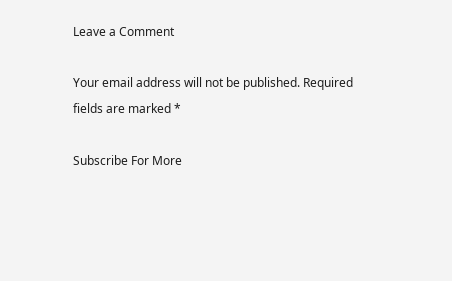Leave a Comment

Your email address will not be published. Required fields are marked *

Subscribe For More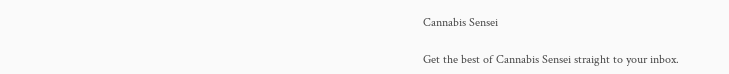Cannabis Sensei

Get the best of Cannabis Sensei straight to your inbox.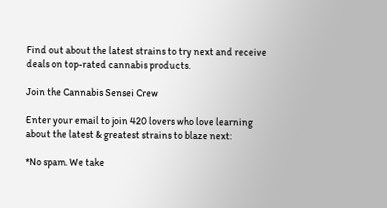Find out about the latest strains to try next and receive deals on top-rated cannabis products.

Join the Cannabis Sensei Crew

Enter your email to join 420 lovers who love learning about the latest & greatest strains to blaze next:

*No spam. We take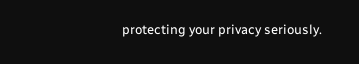protecting your privacy seriously.